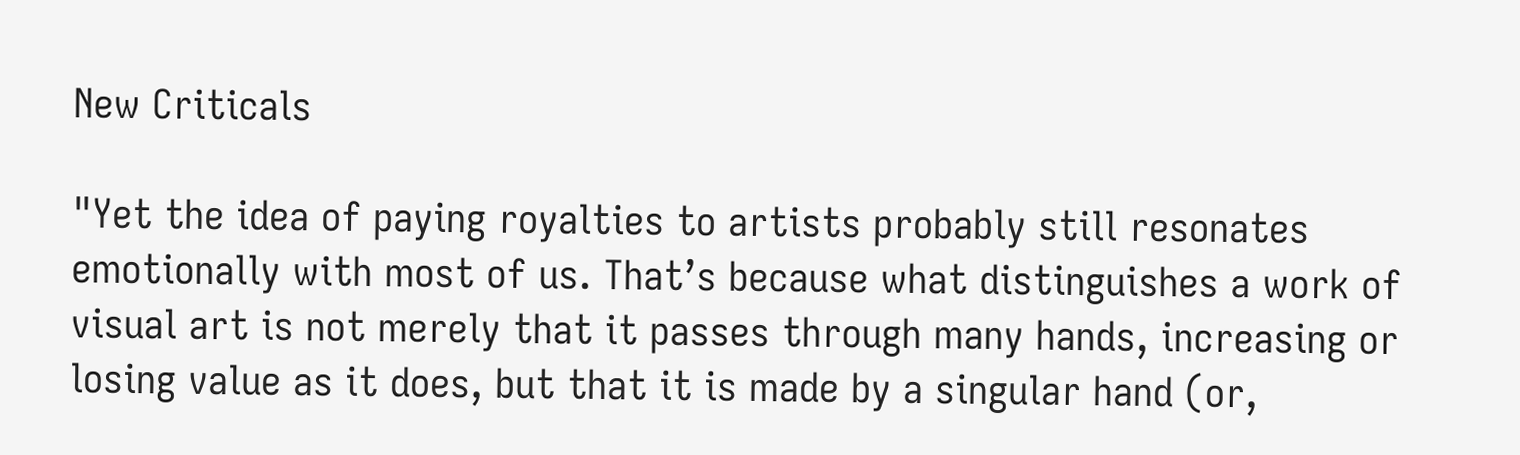New Criticals

"Yet the idea of paying royalties to artists probably still resonates emotionally with most of us. That’s because what distinguishes a work of visual art is not merely that it passes through many hands, increasing or losing value as it does, but that it is made by a singular hand (or,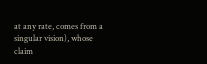at any rate, comes from a singular vision), whose claim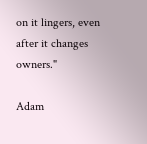on it lingers, even after it changes owners."

Adam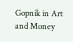Gopnik in Art and Money